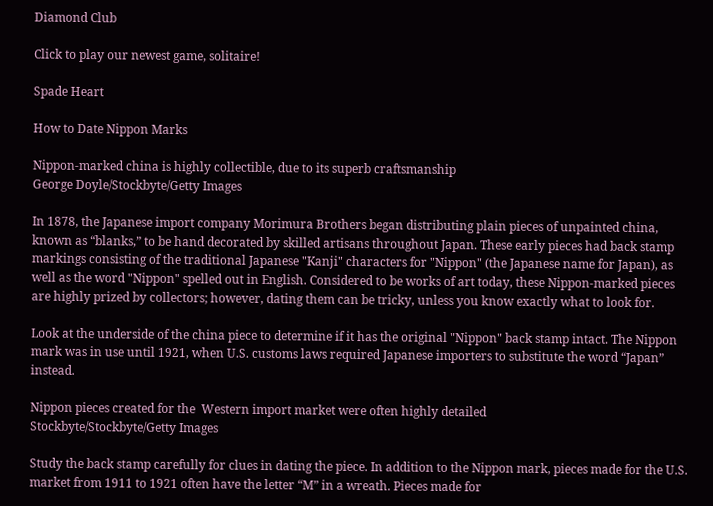Diamond Club

Click to play our newest game, solitaire!

Spade Heart

How to Date Nippon Marks

Nippon-marked china is highly collectible, due to its superb craftsmanship
George Doyle/Stockbyte/Getty Images

In 1878, the Japanese import company Morimura Brothers began distributing plain pieces of unpainted china, known as “blanks,” to be hand decorated by skilled artisans throughout Japan. These early pieces had back stamp markings consisting of the traditional Japanese "Kanji" characters for "Nippon" (the Japanese name for Japan), as well as the word "Nippon" spelled out in English. Considered to be works of art today, these Nippon-marked pieces are highly prized by collectors; however, dating them can be tricky, unless you know exactly what to look for.

Look at the underside of the china piece to determine if it has the original "Nippon" back stamp intact. The Nippon mark was in use until 1921, when U.S. customs laws required Japanese importers to substitute the word “Japan” instead.

Nippon pieces created for the  Western import market were often highly detailed
Stockbyte/Stockbyte/Getty Images

Study the back stamp carefully for clues in dating the piece. In addition to the Nippon mark, pieces made for the U.S. market from 1911 to 1921 often have the letter “M” in a wreath. Pieces made for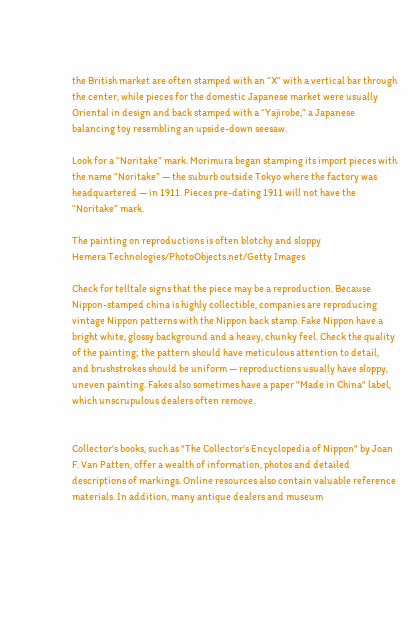the British market are often stamped with an “X” with a vertical bar through the center, while pieces for the domestic Japanese market were usually Oriental in design and back stamped with a “Yajirobe,” a Japanese balancing toy resembling an upside-down seesaw.

Look for a “Noritake” mark. Morimura began stamping its import pieces with the name “Noritake” — the suburb outside Tokyo where the factory was headquartered — in 1911. Pieces pre-dating 1911 will not have the “Noritake” mark.

The painting on reproductions is often blotchy and sloppy
Hemera Technologies/PhotoObjects.net/Getty Images

Check for telltale signs that the piece may be a reproduction. Because Nippon-stamped china is highly collectible, companies are reproducing vintage Nippon patterns with the Nippon back stamp. Fake Nippon have a bright white, glossy background and a heavy, chunky feel. Check the quality of the painting; the pattern should have meticulous attention to detail, and brushstrokes should be uniform — reproductions usually have sloppy, uneven painting. Fakes also sometimes have a paper "Made in China" label, which unscrupulous dealers often remove.


Collector's books, such as "The Collector's Encyclopedia of Nippon" by Joan F. Van Patten, offer a wealth of information, photos and detailed descriptions of markings. Online resources also contain valuable reference materials. In addition, many antique dealers and museum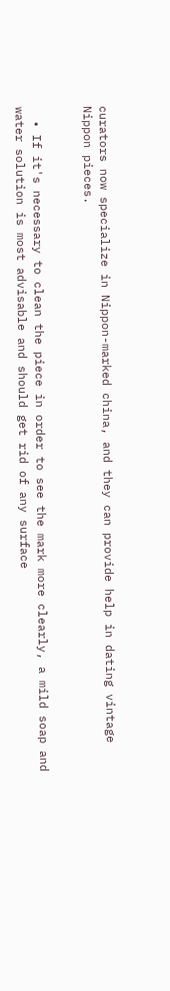curators now specialize in Nippon-marked china, and they can provide help in dating vintage Nippon pieces.


  • If it's necessary to clean the piece in order to see the mark more clearly, a mild soap and water solution is most advisable and should get rid of any surface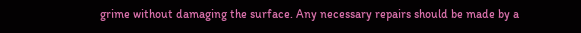grime without damaging the surface. Any necessary repairs should be made by a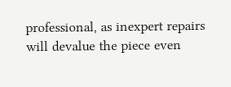professional, as inexpert repairs will devalue the piece even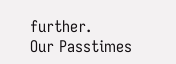further.
Our Passtimes